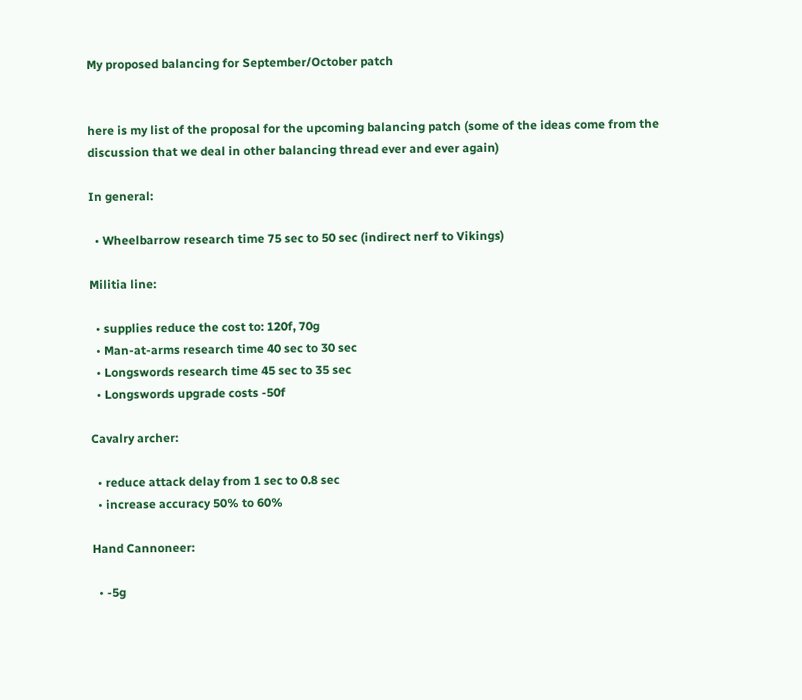My proposed balancing for September/October patch


here is my list of the proposal for the upcoming balancing patch (some of the ideas come from the discussion that we deal in other balancing thread ever and ever again)

In general:

  • Wheelbarrow research time 75 sec to 50 sec (indirect nerf to Vikings)

Militia line:

  • supplies reduce the cost to: 120f, 70g
  • Man-at-arms research time 40 sec to 30 sec
  • Longswords research time 45 sec to 35 sec
  • Longswords upgrade costs -50f

Cavalry archer:

  • reduce attack delay from 1 sec to 0.8 sec
  • increase accuracy 50% to 60%

Hand Cannoneer:

  • -5g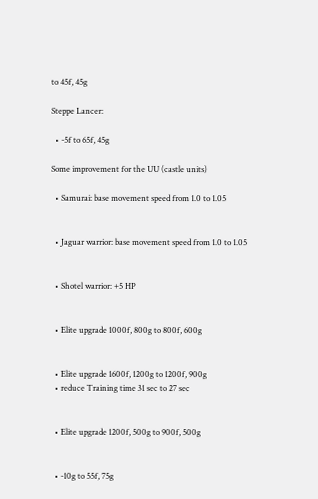to 45f, 45g

Steppe Lancer:

  • -5f to 65f, 45g

Some improvement for the UU (castle units)

  • Samurai: base movement speed from 1.0 to 1.05


  • Jaguar warrior: base movement speed from 1.0 to 1.05


  • Shotel warrior: +5 HP


  • Elite upgrade 1000f, 800g to 800f, 600g


  • Elite upgrade 1600f, 1200g to 1200f, 900g
  • reduce Training time 31 sec to 27 sec


  • Elite upgrade 1200f, 500g to 900f, 500g


  • -10g to 55f, 75g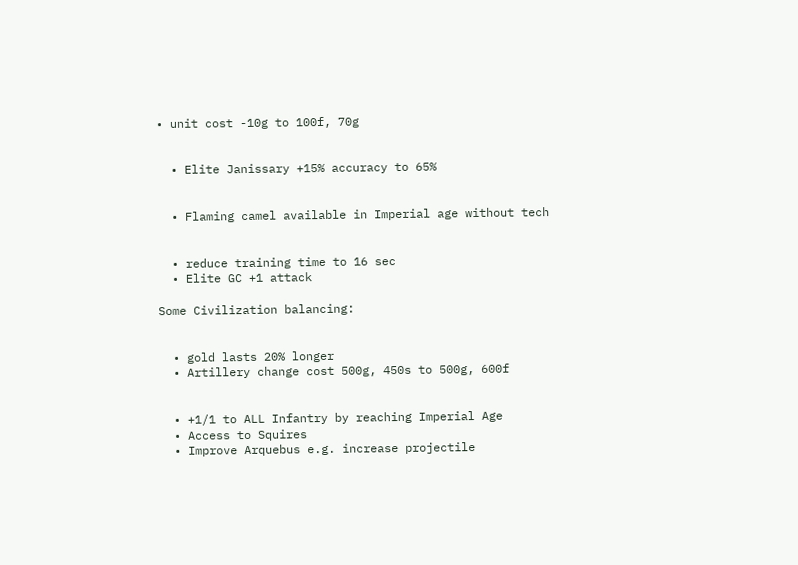• unit cost -10g to 100f, 70g


  • Elite Janissary +15% accuracy to 65%


  • Flaming camel available in Imperial age without tech


  • reduce training time to 16 sec
  • Elite GC +1 attack

Some Civilization balancing:


  • gold lasts 20% longer
  • Artillery change cost 500g, 450s to 500g, 600f


  • +1/1 to ALL Infantry by reaching Imperial Age
  • Access to Squires
  • Improve Arquebus e.g. increase projectile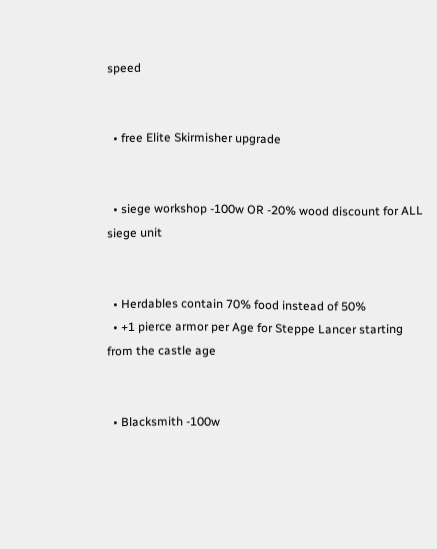speed


  • free Elite Skirmisher upgrade


  • siege workshop -100w OR -20% wood discount for ALL siege unit


  • Herdables contain 70% food instead of 50%
  • +1 pierce armor per Age for Steppe Lancer starting from the castle age


  • Blacksmith -100w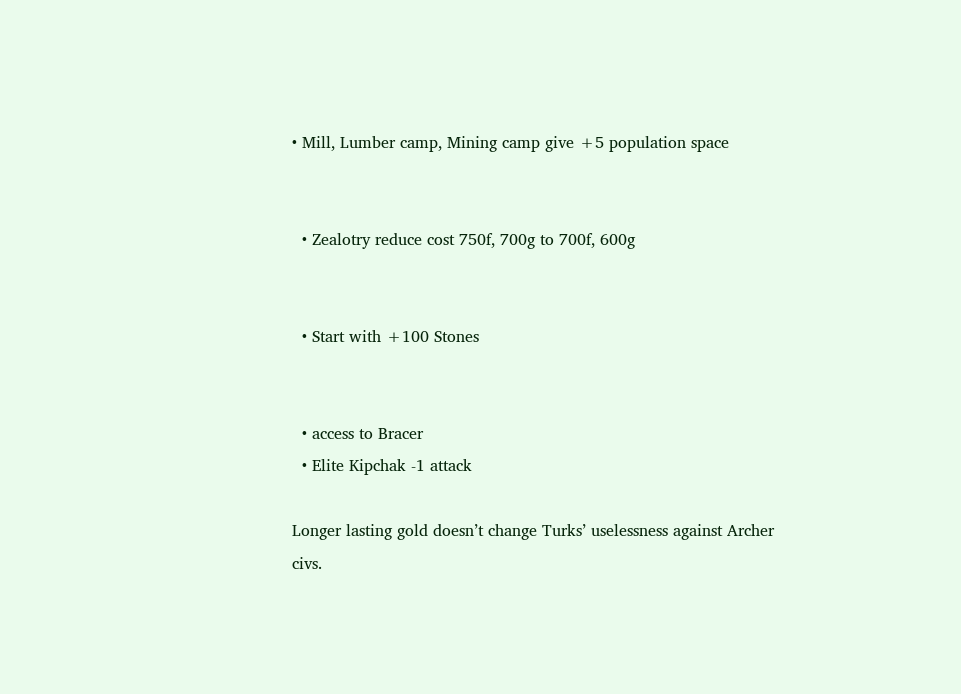• Mill, Lumber camp, Mining camp give +5 population space


  • Zealotry reduce cost 750f, 700g to 700f, 600g


  • Start with +100 Stones


  • access to Bracer
  • Elite Kipchak -1 attack

Longer lasting gold doesn’t change Turks’ uselessness against Archer civs.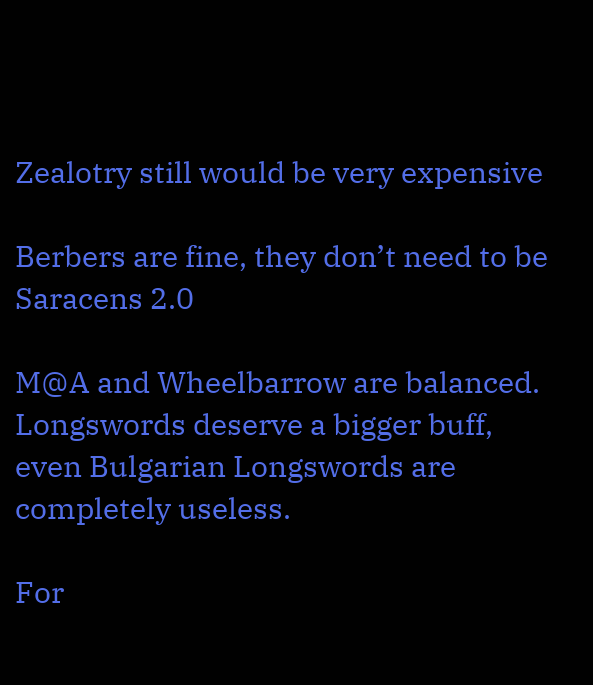Zealotry still would be very expensive

Berbers are fine, they don’t need to be Saracens 2.0

M@A and Wheelbarrow are balanced. Longswords deserve a bigger buff, even Bulgarian Longswords are completely useless.

For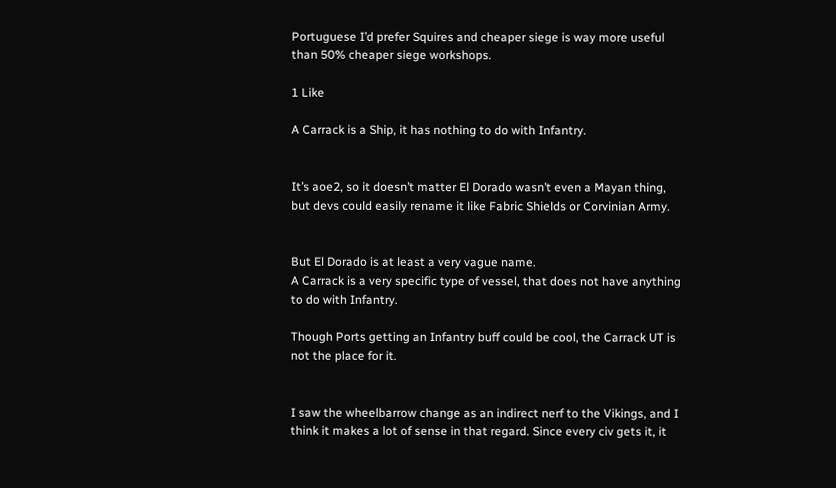Portuguese I’d prefer Squires and cheaper siege is way more useful than 50% cheaper siege workshops.

1 Like

A Carrack is a Ship, it has nothing to do with Infantry.


It’s aoe2, so it doesn’t matter El Dorado wasn’t even a Mayan thing, but devs could easily rename it like Fabric Shields or Corvinian Army.


But El Dorado is at least a very vague name.
A Carrack is a very specific type of vessel, that does not have anything to do with Infantry.

Though Ports getting an Infantry buff could be cool, the Carrack UT is not the place for it.


I saw the wheelbarrow change as an indirect nerf to the Vikings, and I think it makes a lot of sense in that regard. Since every civ gets it, it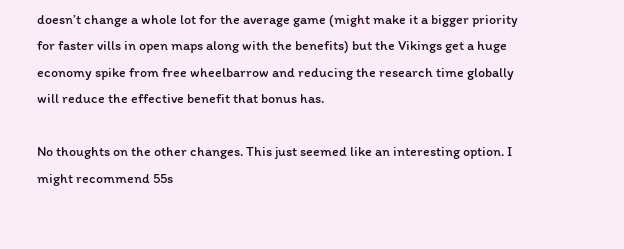doesn’t change a whole lot for the average game (might make it a bigger priority for faster vills in open maps along with the benefits) but the Vikings get a huge economy spike from free wheelbarrow and reducing the research time globally will reduce the effective benefit that bonus has.

No thoughts on the other changes. This just seemed like an interesting option. I might recommend 55s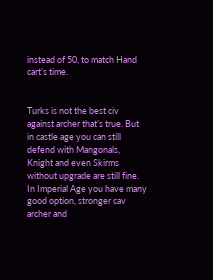instead of 50, to match Hand cart’s time.


Turks is not the best civ against archer that’s true. But in castle age you can still defend with Mangonals, Knight and even Skirms without upgrade are still fine. In Imperial Age you have many good option, stronger cav archer and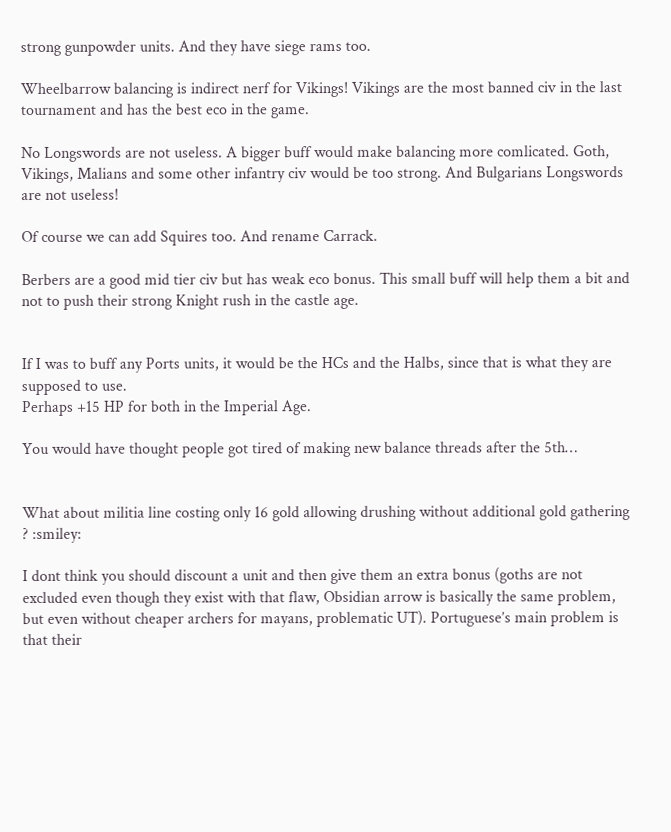strong gunpowder units. And they have siege rams too.

Wheelbarrow balancing is indirect nerf for Vikings! Vikings are the most banned civ in the last tournament and has the best eco in the game.

No Longswords are not useless. A bigger buff would make balancing more comlicated. Goth, Vikings, Malians and some other infantry civ would be too strong. And Bulgarians Longswords are not useless!

Of course we can add Squires too. And rename Carrack.

Berbers are a good mid tier civ but has weak eco bonus. This small buff will help them a bit and not to push their strong Knight rush in the castle age.


If I was to buff any Ports units, it would be the HCs and the Halbs, since that is what they are supposed to use.
Perhaps +15 HP for both in the Imperial Age.

You would have thought people got tired of making new balance threads after the 5th…


What about militia line costing only 16 gold allowing drushing without additional gold gathering ? :smiley:

I dont think you should discount a unit and then give them an extra bonus (goths are not excluded even though they exist with that flaw, Obsidian arrow is basically the same problem, but even without cheaper archers for mayans, problematic UT). Portuguese’s main problem is that their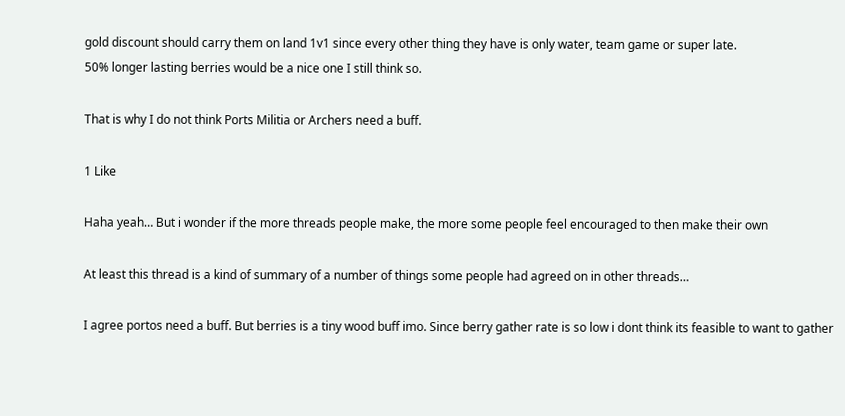gold discount should carry them on land 1v1 since every other thing they have is only water, team game or super late.
50% longer lasting berries would be a nice one I still think so.

That is why I do not think Ports Militia or Archers need a buff.

1 Like

Haha yeah… But i wonder if the more threads people make, the more some people feel encouraged to then make their own

At least this thread is a kind of summary of a number of things some people had agreed on in other threads…

I agree portos need a buff. But berries is a tiny wood buff imo. Since berry gather rate is so low i dont think its feasible to want to gather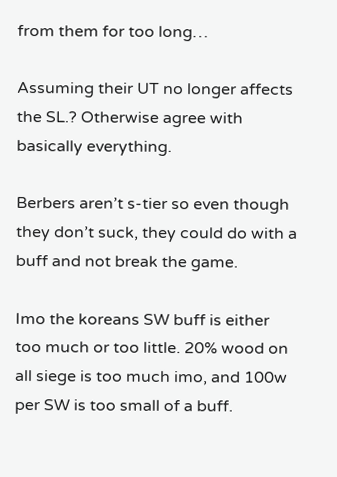from them for too long…

Assuming their UT no longer affects the SL.? Otherwise agree with basically everything.

Berbers aren’t s-tier so even though they don’t suck, they could do with a buff and not break the game.

Imo the koreans SW buff is either too much or too little. 20% wood on all siege is too much imo, and 100w per SW is too small of a buff.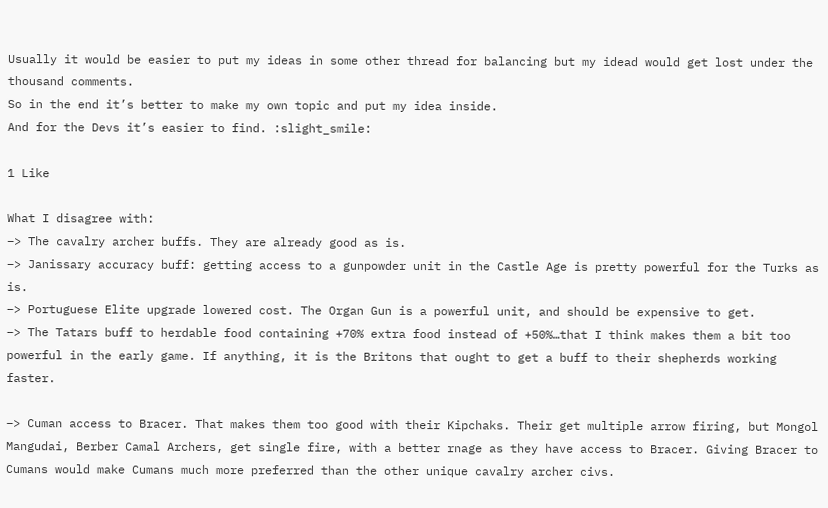Usually it would be easier to put my ideas in some other thread for balancing but my idead would get lost under the thousand comments.
So in the end it’s better to make my own topic and put my idea inside.
And for the Devs it’s easier to find. :slight_smile:

1 Like

What I disagree with:
–> The cavalry archer buffs. They are already good as is.
–> Janissary accuracy buff: getting access to a gunpowder unit in the Castle Age is pretty powerful for the Turks as is.
–> Portuguese Elite upgrade lowered cost. The Organ Gun is a powerful unit, and should be expensive to get.
–> The Tatars buff to herdable food containing +70% extra food instead of +50%…that I think makes them a bit too powerful in the early game. If anything, it is the Britons that ought to get a buff to their shepherds working faster.

–> Cuman access to Bracer. That makes them too good with their Kipchaks. Their get multiple arrow firing, but Mongol Mangudai, Berber Camal Archers, get single fire, with a better rnage as they have access to Bracer. Giving Bracer to Cumans would make Cumans much more preferred than the other unique cavalry archer civs.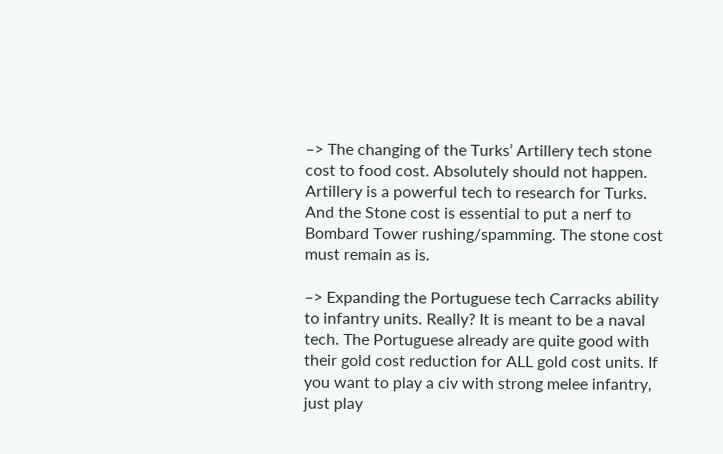–> The changing of the Turks’ Artillery tech stone cost to food cost. Absolutely should not happen. Artillery is a powerful tech to research for Turks. And the Stone cost is essential to put a nerf to Bombard Tower rushing/spamming. The stone cost must remain as is.

–> Expanding the Portuguese tech Carracks ability to infantry units. Really? It is meant to be a naval tech. The Portuguese already are quite good with their gold cost reduction for ALL gold cost units. If you want to play a civ with strong melee infantry, just play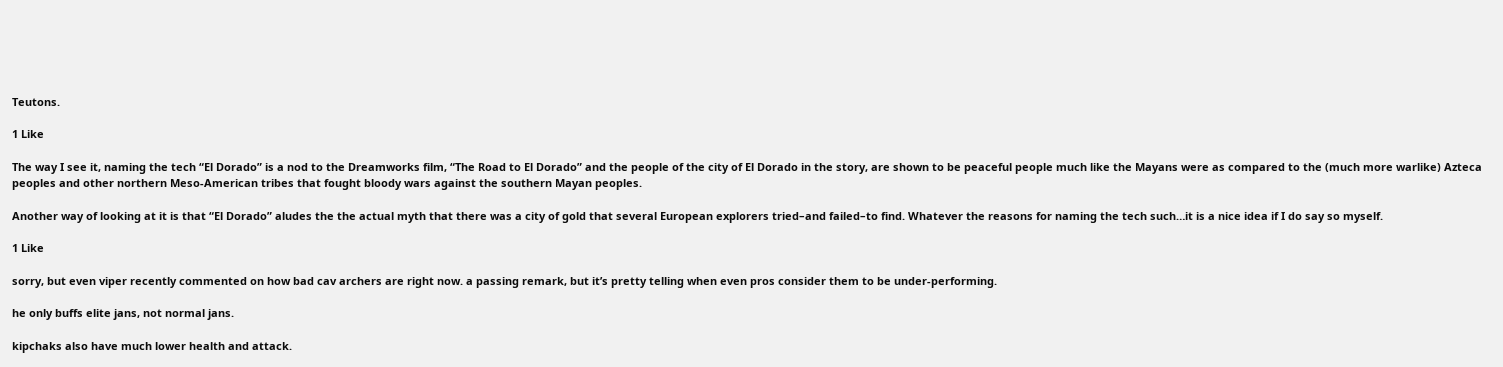Teutons.

1 Like

The way I see it, naming the tech “El Dorado” is a nod to the Dreamworks film, “The Road to El Dorado” and the people of the city of El Dorado in the story, are shown to be peaceful people much like the Mayans were as compared to the (much more warlike) Azteca peoples and other northern Meso-American tribes that fought bloody wars against the southern Mayan peoples.

Another way of looking at it is that “El Dorado” aludes the the actual myth that there was a city of gold that several European explorers tried–and failed–to find. Whatever the reasons for naming the tech such…it is a nice idea if I do say so myself.

1 Like

sorry, but even viper recently commented on how bad cav archers are right now. a passing remark, but it’s pretty telling when even pros consider them to be under-performing.

he only buffs elite jans, not normal jans.

kipchaks also have much lower health and attack.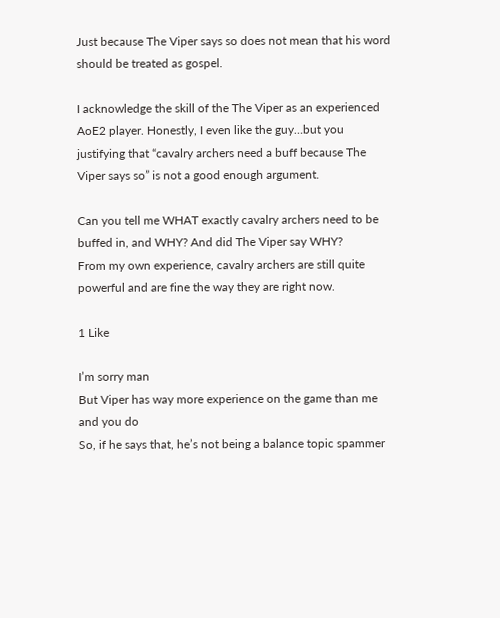Just because The Viper says so does not mean that his word should be treated as gospel.

I acknowledge the skill of the The Viper as an experienced AoE2 player. Honestly, I even like the guy…but you justifying that “cavalry archers need a buff because The Viper says so” is not a good enough argument.

Can you tell me WHAT exactly cavalry archers need to be buffed in, and WHY? And did The Viper say WHY?
From my own experience, cavalry archers are still quite powerful and are fine the way they are right now.

1 Like

I’m sorry man
But Viper has way more experience on the game than me and you do
So, if he says that, he’s not being a balance topic spammer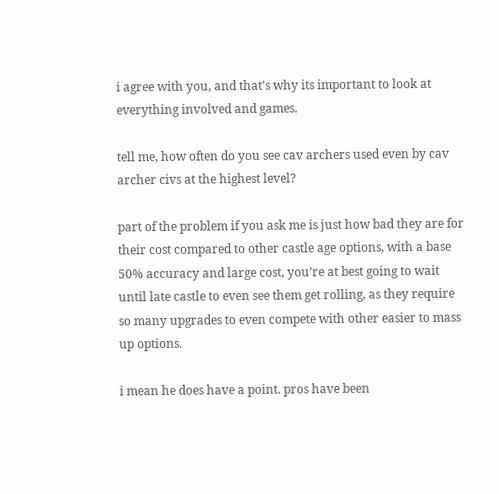i agree with you, and that’s why its important to look at everything involved and games.

tell me, how often do you see cav archers used even by cav archer civs at the highest level?

part of the problem if you ask me is just how bad they are for their cost compared to other castle age options, with a base 50% accuracy and large cost, you’re at best going to wait until late castle to even see them get rolling, as they require so many upgrades to even compete with other easier to mass up options.

i mean he does have a point. pros have been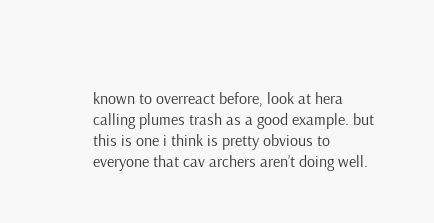known to overreact before, look at hera calling plumes trash as a good example. but this is one i think is pretty obvious to everyone that cav archers aren’t doing well.